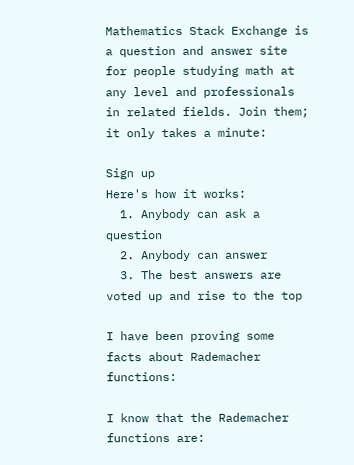Mathematics Stack Exchange is a question and answer site for people studying math at any level and professionals in related fields. Join them; it only takes a minute:

Sign up
Here's how it works:
  1. Anybody can ask a question
  2. Anybody can answer
  3. The best answers are voted up and rise to the top

I have been proving some facts about Rademacher functions:

I know that the Rademacher functions are: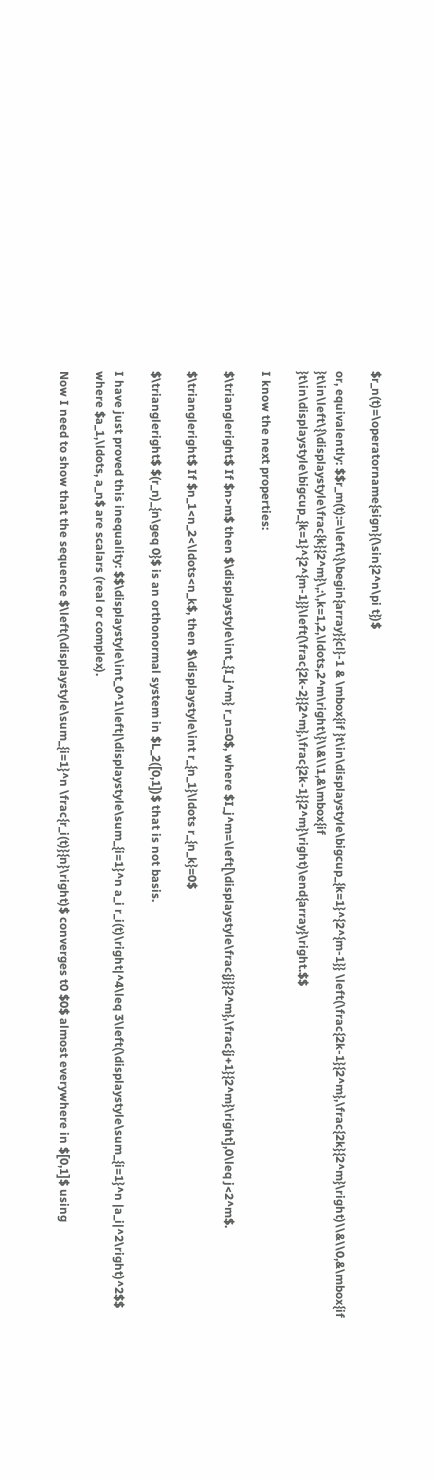$r_n(t)=\operatorname{sign}(\sin{2^n\pi t})$

or, equivalently: $$r_m(t):=\left\{\begin{array}{cl}-1 & \mbox{if }t\in\displaystyle\bigcup_{k=1}^{2^{m-1}} \left(\frac{2k-1}{2^m},\frac{2k}{2^m}\right)\\&\\0,&\mbox{if }t\in\left\{\displaystyle\frac{k}{2^m}\,:\,k=1,2,\ldots,2^m\right\}\\&\\1,&\mbox{if }t\in\displaystyle\bigcup_{k=1}^{2^{m-1}}\left(\frac{2k-2}{2^m},\frac{2k-1}{2^m}\right)\end{array}\right.$$

I know the next properties:

$\triangleright$ If $n>m$ then $\displaystyle\int_{I_j^m} r_n=0$, where $I_j^m=\left[\displaystyle\frac{j}{2^m},\frac{j+1}{2^m}\right],0\leq j<2^m$.

$\triangleright$ If $n_1<n_2<\ldots<n_k$, then $\displaystyle\int r_{n_1}\ldots r_{n_k}=0$

$\triangleright$ $(r_n)_{n\geq 0}$ is an orthonormal system in $L_2([0,1])$ that is not basis.

I have just proved this inequality: $$\displaystyle\int_0^1\left|\displaystyle\sum_{i=1}^n a_i r_i(t)\right|^4\leq 3\left(\displaystyle\sum_{i=1}^n |a_i|^2\right)^2$$ where $a_1,\ldots, a_n$ are scalars (real or complex).

Now I need to show that the sequence $\left(\displaystyle\sum_{i=1}^n \frac{r_i(t)}{n}\right)$ converges t0 $0$ almost everywhere in $[0,1]$ using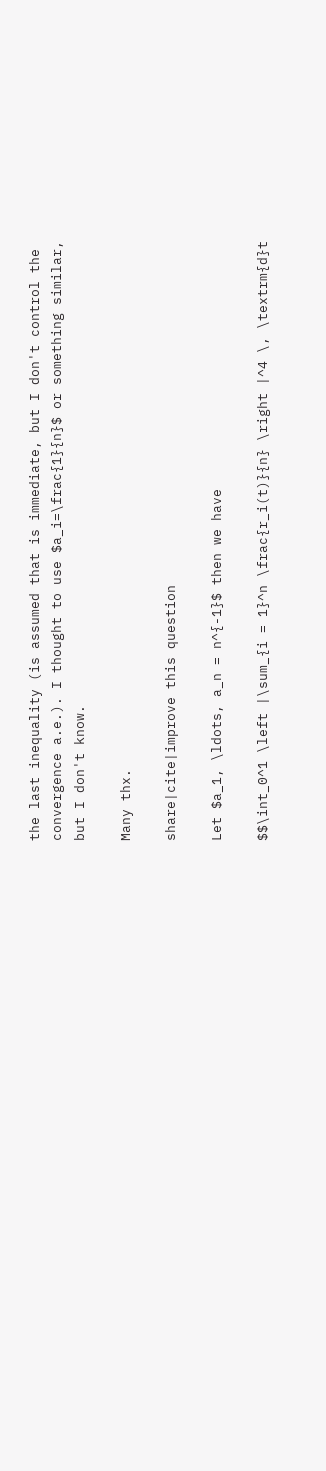the last inequality (is assumed that is immediate, but I don't control the convergence a.e.). I thought to use $a_i=\frac{1}{n}$ or something similar, but I don't know.

Many thx.

share|cite|improve this question

Let $a_1, \ldots, a_n = n^{-1}$ then we have

$$\int_0^1 \left |\sum_{i = 1}^n \frac{r_i(t)}{n} \right |^4 \, \textrm{d}t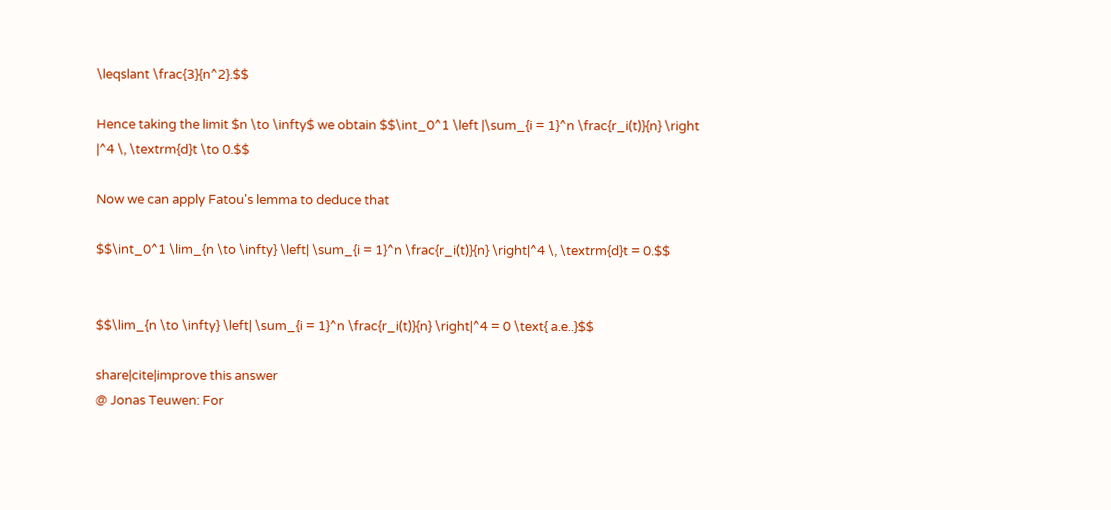\leqslant \frac{3}{n^2}.$$

Hence taking the limit $n \to \infty$ we obtain $$\int_0^1 \left |\sum_{i = 1}^n \frac{r_i(t)}{n} \right |^4 \, \textrm{d}t \to 0.$$

Now we can apply Fatou's lemma to deduce that

$$\int_0^1 \lim_{n \to \infty} \left| \sum_{i = 1}^n \frac{r_i(t)}{n} \right|^4 \, \textrm{d}t = 0.$$


$$\lim_{n \to \infty} \left| \sum_{i = 1}^n \frac{r_i(t)}{n} \right|^4 = 0 \text{ a.e..}$$

share|cite|improve this answer
@ Jonas Teuwen: For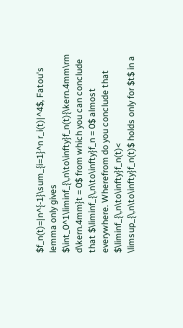$f_n(t)=|n^{-1}\sum_{i=1}^n r_i(t)|^4$, Fatou's lemma only gives $\int_0^1\liminf_{\,n\to\infty}f_n(t){\kern.4mm\rm d\kern.4mm}t = 0$ from which you can conclude that $\liminf_{\,n\to\infty}f_n = 0$ almost everywhere. Wherefrom do you conclude that $\liminf_{\,n\to\infty}f_n(t)< \limsup_{\,n\to\infty}f_n(t)$ holds only for $t$ in a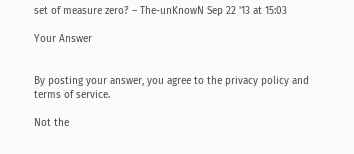set of measure zero? – The-unKnowN Sep 22 '13 at 15:03

Your Answer


By posting your answer, you agree to the privacy policy and terms of service.

Not the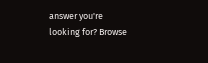answer you're looking for? Browse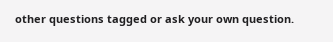other questions tagged or ask your own question.